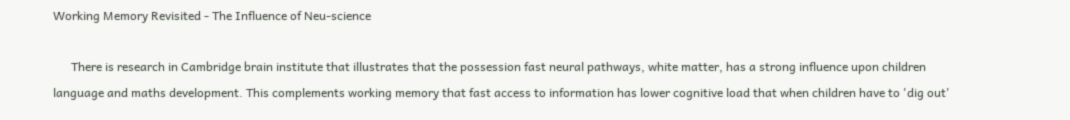Working Memory Revisited - The Influence of Neu-science

      There is research in Cambridge brain institute that illustrates that the possession fast neural pathways, white matter, has a strong influence upon children language and maths development. This complements working memory that fast access to information has lower cognitive load that when children have to 'dig out'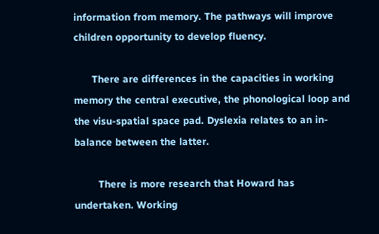information from memory. The pathways will improve children opportunity to develop fluency.

      There are differences in the capacities in working memory the central executive, the phonological loop and the visu-spatial space pad. Dyslexia relates to an in-balance between the latter.

        There is more research that Howard has undertaken. Working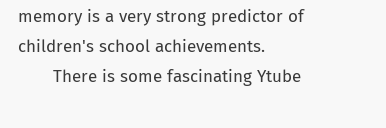memory is a very strong predictor of children's school achievements.
       There is some fascinating Ytube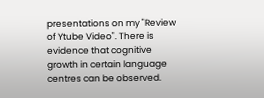presentations on my "Review of Ytube Video". There is evidence that cognitive growth in certain language centres can be observed.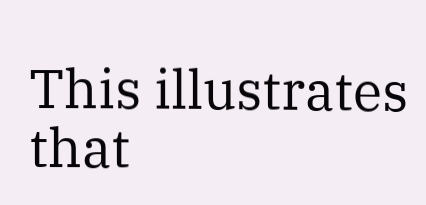This illustrates that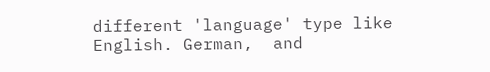different 'language' type like English. German,  and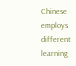Chinese employs different learning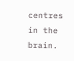centres in the brain.